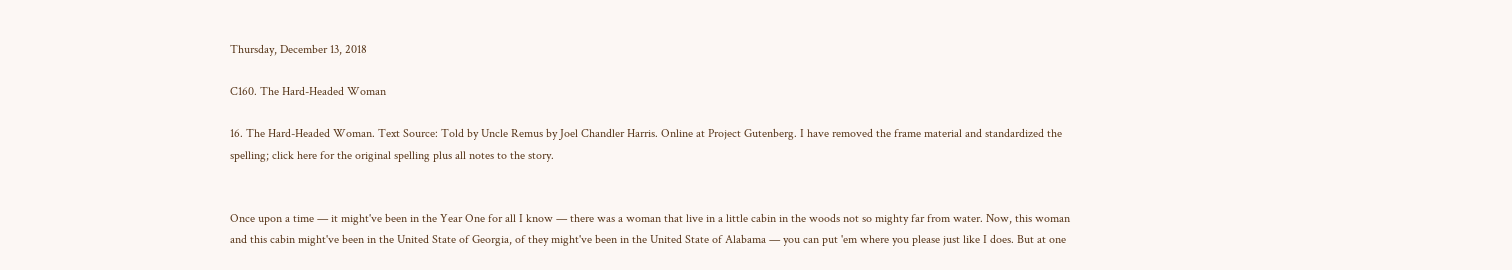Thursday, December 13, 2018

C160. The Hard-Headed Woman

16. The Hard-Headed Woman. Text Source: Told by Uncle Remus by Joel Chandler Harris. Online at Project Gutenberg. I have removed the frame material and standardized the spelling; click here for the original spelling plus all notes to the story.


Once upon a time — it might've been in the Year One for all I know — there was a woman that live in a little cabin in the woods not so mighty far from water. Now, this woman and this cabin might've been in the United State of Georgia, of they might've been in the United State of Alabama — you can put 'em where you please just like I does. But at one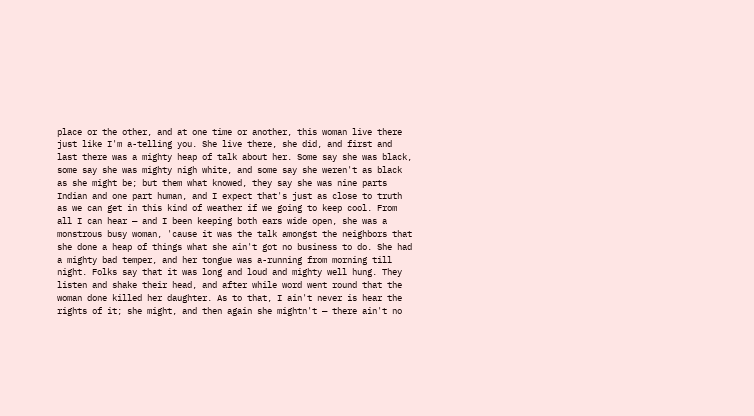place or the other, and at one time or another, this woman live there just like I'm a-telling you. She live there, she did, and first and last there was a mighty heap of talk about her. Some say she was black, some say she was mighty nigh white, and some say she weren't as black as she might be; but them what knowed, they say she was nine parts Indian and one part human, and I expect that's just as close to truth as we can get in this kind of weather if we going to keep cool. From all I can hear — and I been keeping both ears wide open, she was a monstrous busy woman, 'cause it was the talk amongst the neighbors that she done a heap of things what she ain't got no business to do. She had a mighty bad temper, and her tongue was a-running from morning till night. Folks say that it was long and loud and mighty well hung. They listen and shake their head, and after while word went round that the woman done killed her daughter. As to that, I ain't never is hear the rights of it; she might, and then again she mightn't — there ain't no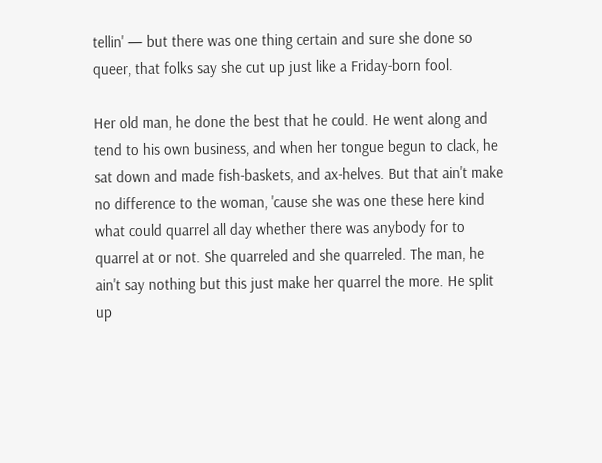tellin' — but there was one thing certain and sure she done so queer, that folks say she cut up just like a Friday-born fool.

Her old man, he done the best that he could. He went along and tend to his own business, and when her tongue begun to clack, he sat down and made fish-baskets, and ax-helves. But that ain't make no difference to the woman, 'cause she was one these here kind what could quarrel all day whether there was anybody for to quarrel at or not. She quarreled and she quarreled. The man, he ain't say nothing but this just make her quarrel the more. He split up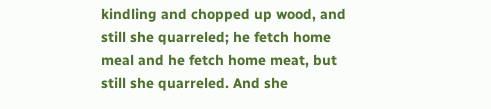kindling and chopped up wood, and still she quarreled; he fetch home meal and he fetch home meat, but still she quarreled. And she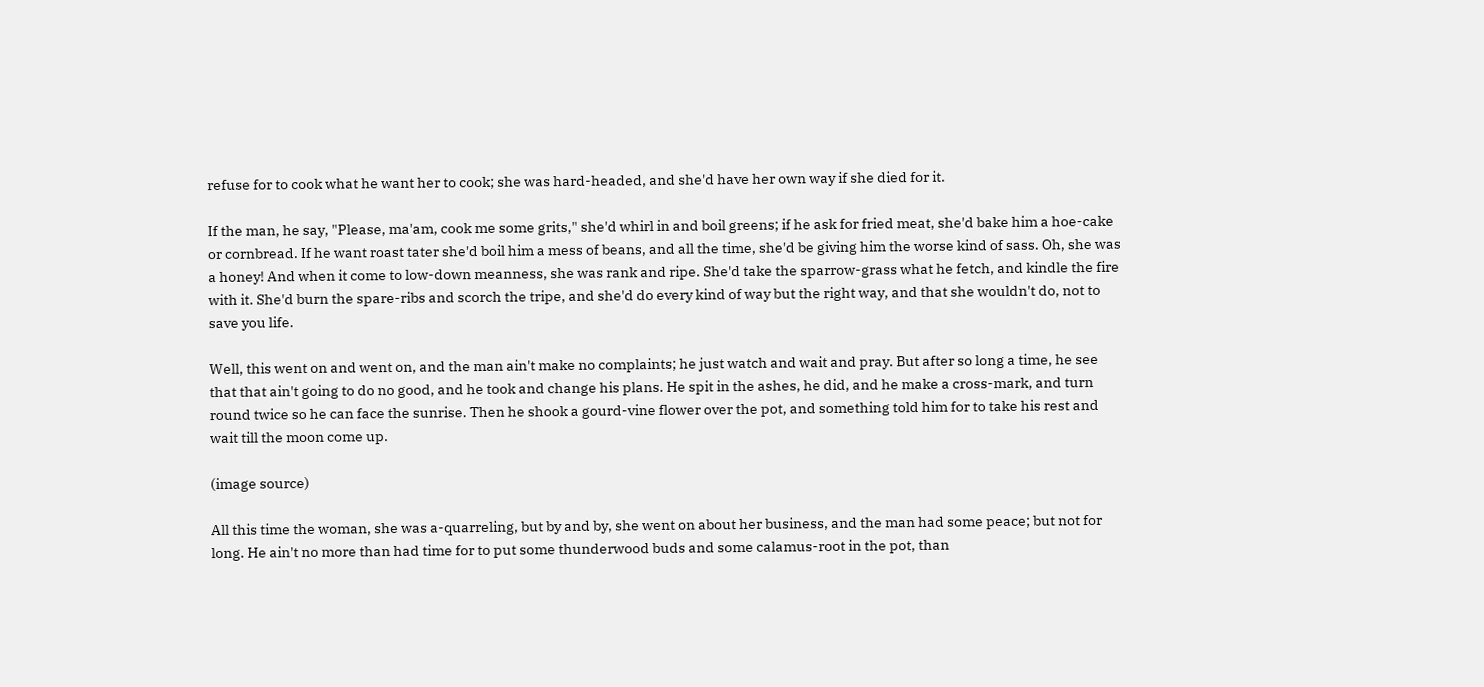refuse for to cook what he want her to cook; she was hard-headed, and she'd have her own way if she died for it.

If the man, he say, "Please, ma'am, cook me some grits," she'd whirl in and boil greens; if he ask for fried meat, she'd bake him a hoe-cake or cornbread. If he want roast tater she'd boil him a mess of beans, and all the time, she'd be giving him the worse kind of sass. Oh, she was a honey! And when it come to low-down meanness, she was rank and ripe. She'd take the sparrow-grass what he fetch, and kindle the fire with it. She'd burn the spare-ribs and scorch the tripe, and she'd do every kind of way but the right way, and that she wouldn't do, not to save you life.

Well, this went on and went on, and the man ain't make no complaints; he just watch and wait and pray. But after so long a time, he see that that ain't going to do no good, and he took and change his plans. He spit in the ashes, he did, and he make a cross-mark, and turn round twice so he can face the sunrise. Then he shook a gourd-vine flower over the pot, and something told him for to take his rest and wait till the moon come up.

(image source)

All this time the woman, she was a-quarreling, but by and by, she went on about her business, and the man had some peace; but not for long. He ain't no more than had time for to put some thunderwood buds and some calamus-root in the pot, than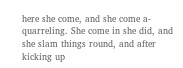here she come, and she come a-quarreling. She come in she did, and she slam things round, and after kicking up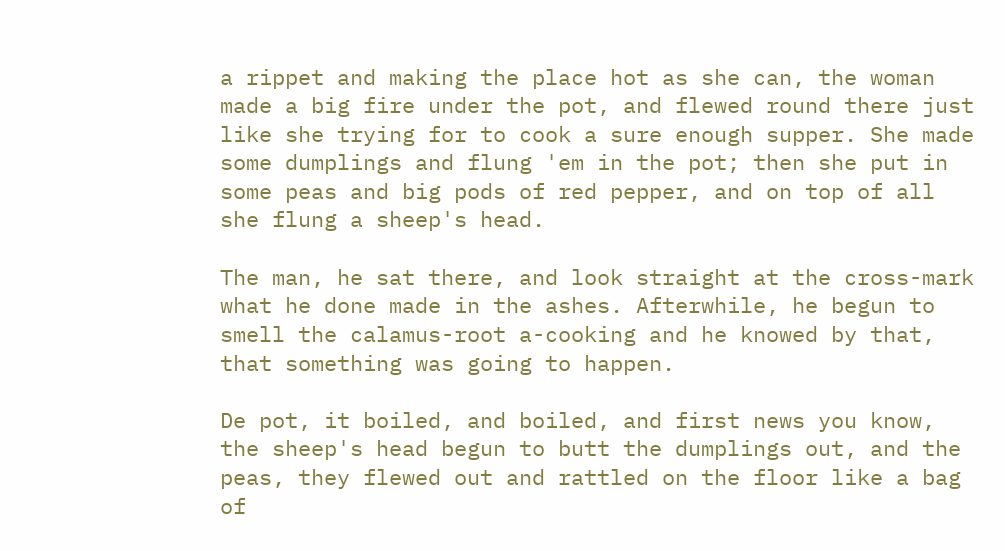a rippet and making the place hot as she can, the woman made a big fire under the pot, and flewed round there just like she trying for to cook a sure enough supper. She made some dumplings and flung 'em in the pot; then she put in some peas and big pods of red pepper, and on top of all she flung a sheep's head.

The man, he sat there, and look straight at the cross-mark what he done made in the ashes. Afterwhile, he begun to smell the calamus-root a-cooking and he knowed by that, that something was going to happen.

De pot, it boiled, and boiled, and first news you know, the sheep's head begun to butt the dumplings out, and the peas, they flewed out and rattled on the floor like a bag of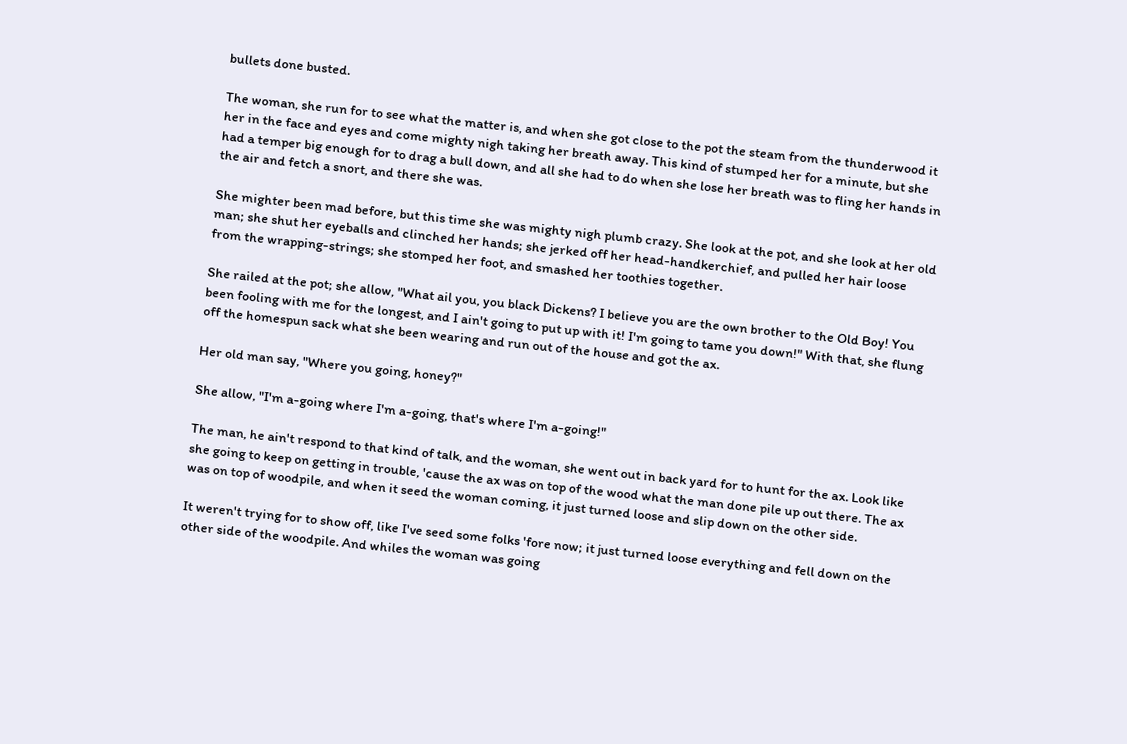bullets done busted.

The woman, she run for to see what the matter is, and when she got close to the pot the steam from the thunderwood it her in the face and eyes and come mighty nigh taking her breath away. This kind of stumped her for a minute, but she had a temper big enough for to drag a bull down, and all she had to do when she lose her breath was to fling her hands in the air and fetch a snort, and there she was.

She mighter been mad before, but this time she was mighty nigh plumb crazy. She look at the pot, and she look at her old man; she shut her eyeballs and clinched her hands; she jerked off her head-handkerchief, and pulled her hair loose from the wrapping-strings; she stomped her foot, and smashed her toothies together.

She railed at the pot; she allow, "What ail you, you black Dickens? I believe you are the own brother to the Old Boy! You been fooling with me for the longest, and I ain't going to put up with it! I'm going to tame you down!" With that, she flung off the homespun sack what she been wearing and run out of the house and got the ax.

Her old man say, "Where you going, honey?"

She allow, "I'm a-going where I'm a-going, that's where I'm a-going!"

The man, he ain't respond to that kind of talk, and the woman, she went out in back yard for to hunt for the ax. Look like she going to keep on getting in trouble, 'cause the ax was on top of the wood what the man done pile up out there. The ax was on top of woodpile, and when it seed the woman coming, it just turned loose and slip down on the other side.

It weren't trying for to show off, like I've seed some folks 'fore now; it just turned loose everything and fell down on the other side of the woodpile. And whiles the woman was going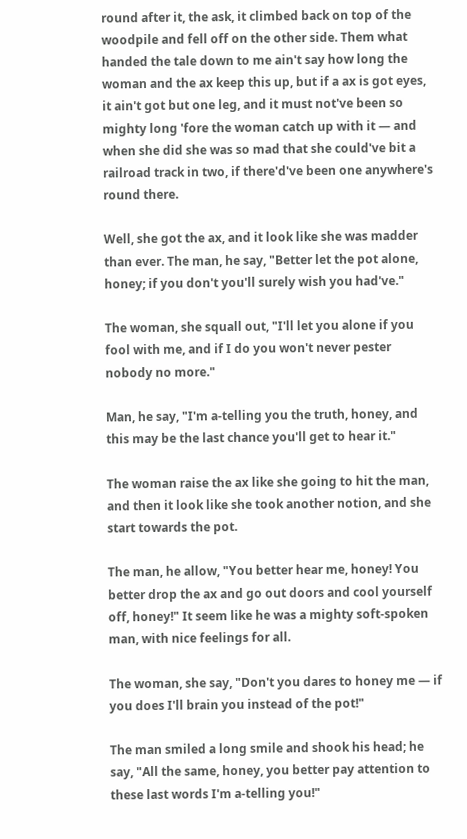round after it, the ask, it climbed back on top of the woodpile and fell off on the other side. Them what handed the tale down to me ain't say how long the woman and the ax keep this up, but if a ax is got eyes, it ain't got but one leg, and it must not've been so mighty long 'fore the woman catch up with it — and when she did she was so mad that she could've bit a railroad track in two, if there'd've been one anywhere's round there.

Well, she got the ax, and it look like she was madder than ever. The man, he say, "Better let the pot alone, honey; if you don't you'll surely wish you had've."

The woman, she squall out, "I'll let you alone if you fool with me, and if I do you won't never pester nobody no more."

Man, he say, "I'm a-telling you the truth, honey, and this may be the last chance you'll get to hear it."

The woman raise the ax like she going to hit the man, and then it look like she took another notion, and she start towards the pot.

The man, he allow, "You better hear me, honey! You better drop the ax and go out doors and cool yourself off, honey!" It seem like he was a mighty soft-spoken man, with nice feelings for all.

The woman, she say, "Don't you dares to honey me — if you does I'll brain you instead of the pot!"

The man smiled a long smile and shook his head; he say, "All the same, honey, you better pay attention to these last words I'm a-telling you!"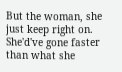But the woman, she just keep right on. She'd've gone faster than what she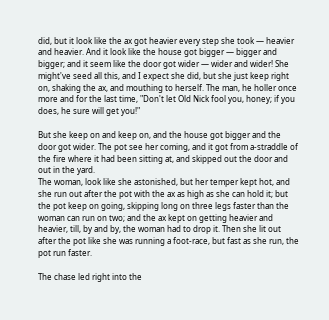did, but it look like the ax got heavier every step she took — heavier and heavier. And it look like the house got bigger — bigger and bigger; and it seem like the door got wider — wider and wider! She might've seed all this, and I expect she did, but she just keep right on, shaking the ax, and mouthing to herself. The man, he holler once more and for the last time, "Don't let Old Nick fool you, honey; if you does, he sure will get you!"

But she keep on and keep on, and the house got bigger and the door got wider. The pot see her coming, and it got from a-straddle of the fire where it had been sitting at, and skipped out the door and out in the yard.
The woman, look like she astonished, but her temper kept hot, and she run out after the pot with the ax as high as she can hold it; but the pot keep on going, skipping long on three legs faster than the woman can run on two; and the ax kept on getting heavier and heavier, till, by and by, the woman had to drop it. Then she lit out after the pot like she was running a foot-race, but fast as she run, the pot run faster.

The chase led right into the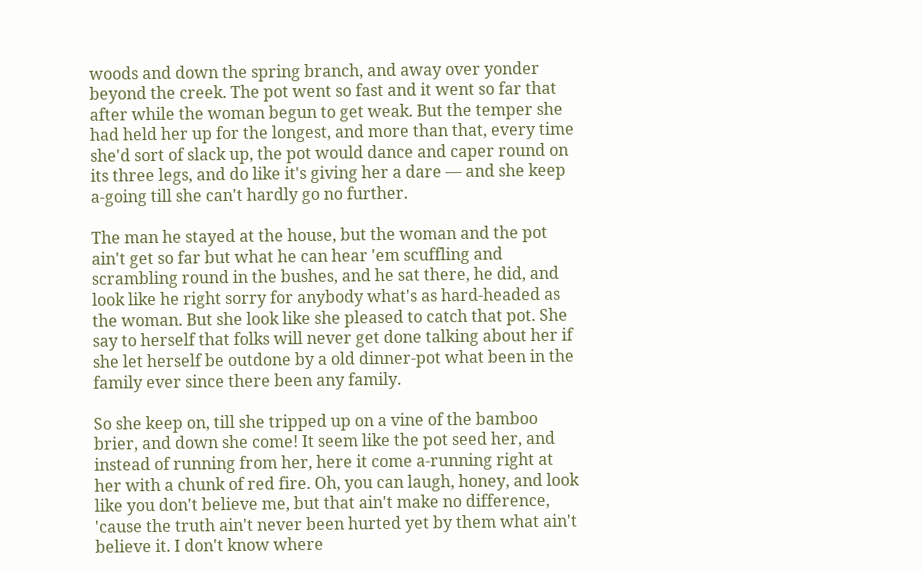woods and down the spring branch, and away over yonder beyond the creek. The pot went so fast and it went so far that after while the woman begun to get weak. But the temper she had held her up for the longest, and more than that, every time she'd sort of slack up, the pot would dance and caper round on its three legs, and do like it's giving her a dare — and she keep a-going till she can't hardly go no further.

The man he stayed at the house, but the woman and the pot ain't get so far but what he can hear 'em scuffling and scrambling round in the bushes, and he sat there, he did, and look like he right sorry for anybody what's as hard-headed as the woman. But she look like she pleased to catch that pot. She say to herself that folks will never get done talking about her if she let herself be outdone by a old dinner-pot what been in the family ever since there been any family.

So she keep on, till she tripped up on a vine of the bamboo brier, and down she come! It seem like the pot seed her, and instead of running from her, here it come a-running right at her with a chunk of red fire. Oh, you can laugh, honey, and look like you don't believe me, but that ain't make no difference, 'cause the truth ain't never been hurted yet by them what ain't believe it. I don't know where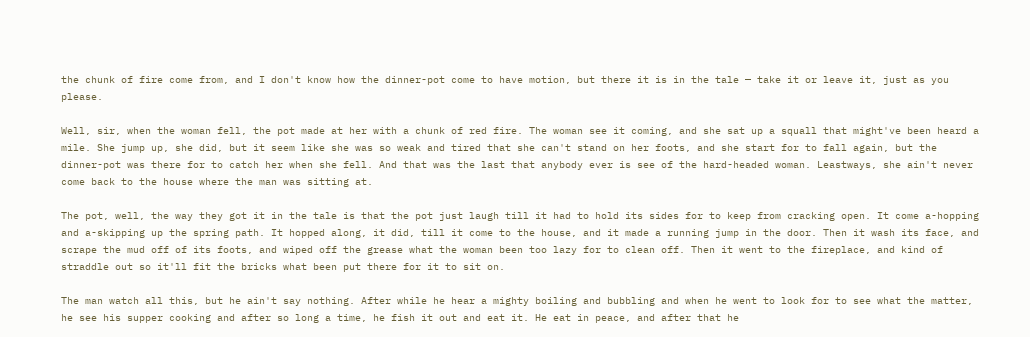the chunk of fire come from, and I don't know how the dinner-pot come to have motion, but there it is in the tale — take it or leave it, just as you please.

Well, sir, when the woman fell, the pot made at her with a chunk of red fire. The woman see it coming, and she sat up a squall that might've been heard a mile. She jump up, she did, but it seem like she was so weak and tired that she can't stand on her foots, and she start for to fall again, but the dinner-pot was there for to catch her when she fell. And that was the last that anybody ever is see of the hard-headed woman. Leastways, she ain't never come back to the house where the man was sitting at.

The pot, well, the way they got it in the tale is that the pot just laugh till it had to hold its sides for to keep from cracking open. It come a-hopping and a-skipping up the spring path. It hopped along, it did, till it come to the house, and it made a running jump in the door. Then it wash its face, and scrape the mud off of its foots, and wiped off the grease what the woman been too lazy for to clean off. Then it went to the fireplace, and kind of straddle out so it'll fit the bricks what been put there for it to sit on.

The man watch all this, but he ain't say nothing. After while he hear a mighty boiling and bubbling and when he went to look for to see what the matter, he see his supper cooking and after so long a time, he fish it out and eat it. He eat in peace, and after that he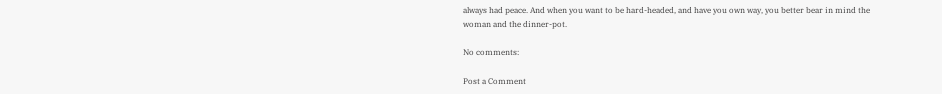always had peace. And when you want to be hard-headed, and have you own way, you better bear in mind the woman and the dinner-pot.

No comments:

Post a Comment